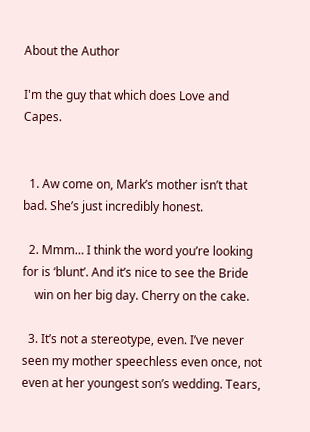About the Author

I'm the guy that which does Love and Capes.


  1. Aw come on, Mark’s mother isn’t that bad. She’s just incredibly honest.

  2. Mmm… I think the word you’re looking for is ‘blunt’. And it’s nice to see the Bride
    win on her big day. Cherry on the cake.

  3. It’s not a stereotype, even. I’ve never seen my mother speechless even once, not even at her youngest son’s wedding. Tears,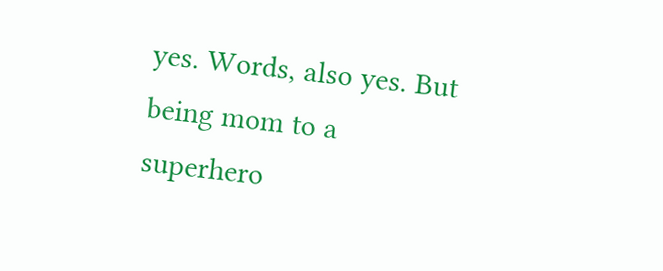yes. Words, also yes. But being mom to a superhero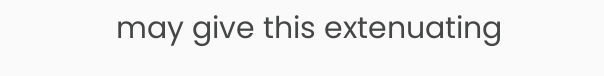may give this extenuating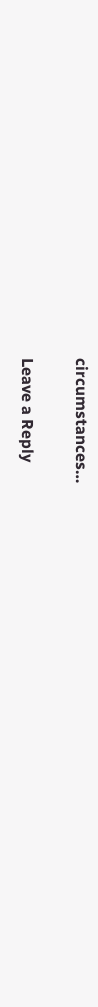circumstances…

Leave a Reply